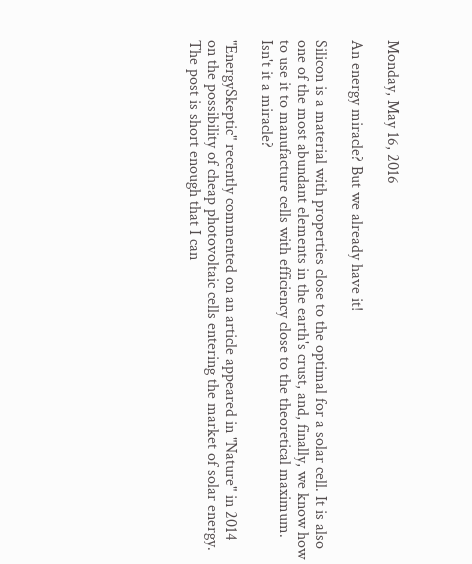Monday, May 16, 2016

An energy miracle? But we already have it!

Silicon is a material with properties close to the optimal for a solar cell. It is also one of the most abundant elements in the earth's crust, and, finally, we know how to use it to manufacture cells with efficiency close to the theoretical maximum. Isn't it a miracle?

"EnergySkeptic" recently commented on an article appeared in "Nature" in 2014 on the possibility of cheap photovoltaic cells entering the market of solar energy. The post is short enough that I can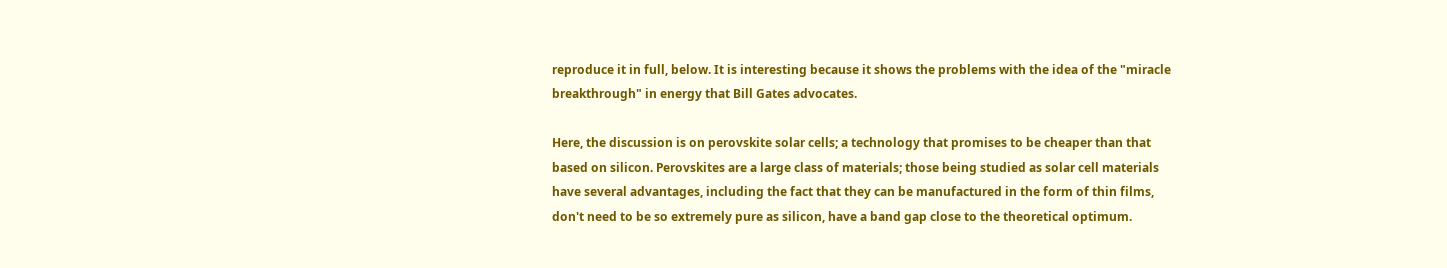reproduce it in full, below. It is interesting because it shows the problems with the idea of the "miracle breakthrough" in energy that Bill Gates advocates.

Here, the discussion is on perovskite solar cells; a technology that promises to be cheaper than that based on silicon. Perovskites are a large class of materials; those being studied as solar cell materials have several advantages, including the fact that they can be manufactured in the form of thin films, don't need to be so extremely pure as silicon, have a band gap close to the theoretical optimum.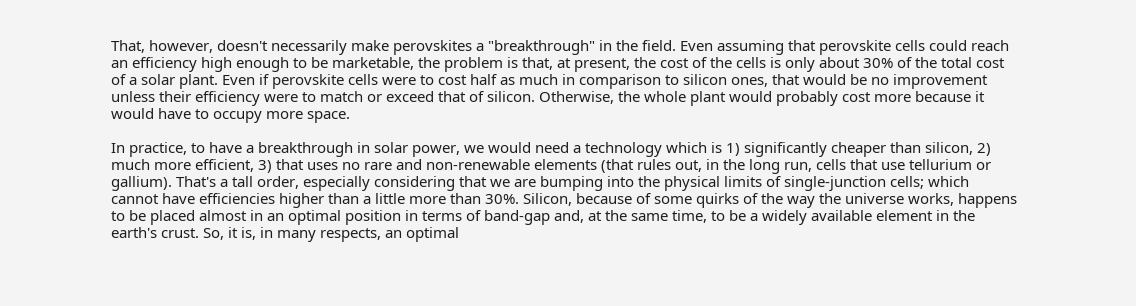That, however, doesn't necessarily make perovskites a "breakthrough" in the field. Even assuming that perovskite cells could reach an efficiency high enough to be marketable, the problem is that, at present, the cost of the cells is only about 30% of the total cost of a solar plant. Even if perovskite cells were to cost half as much in comparison to silicon ones, that would be no improvement unless their efficiency were to match or exceed that of silicon. Otherwise, the whole plant would probably cost more because it would have to occupy more space.

In practice, to have a breakthrough in solar power, we would need a technology which is 1) significantly cheaper than silicon, 2) much more efficient, 3) that uses no rare and non-renewable elements (that rules out, in the long run, cells that use tellurium or gallium). That's a tall order, especially considering that we are bumping into the physical limits of single-junction cells; which cannot have efficiencies higher than a little more than 30%. Silicon, because of some quirks of the way the universe works, happens to be placed almost in an optimal position in terms of band-gap and, at the same time, to be a widely available element in the earth's crust. So, it is, in many respects, an optimal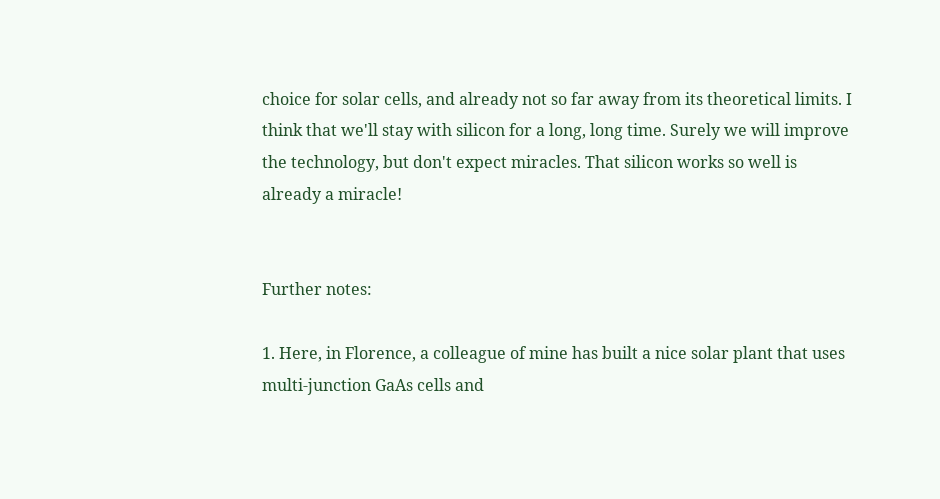choice for solar cells, and already not so far away from its theoretical limits. I think that we'll stay with silicon for a long, long time. Surely we will improve the technology, but don't expect miracles. That silicon works so well is already a miracle!


Further notes:

1. Here, in Florence, a colleague of mine has built a nice solar plant that uses multi-junction GaAs cells and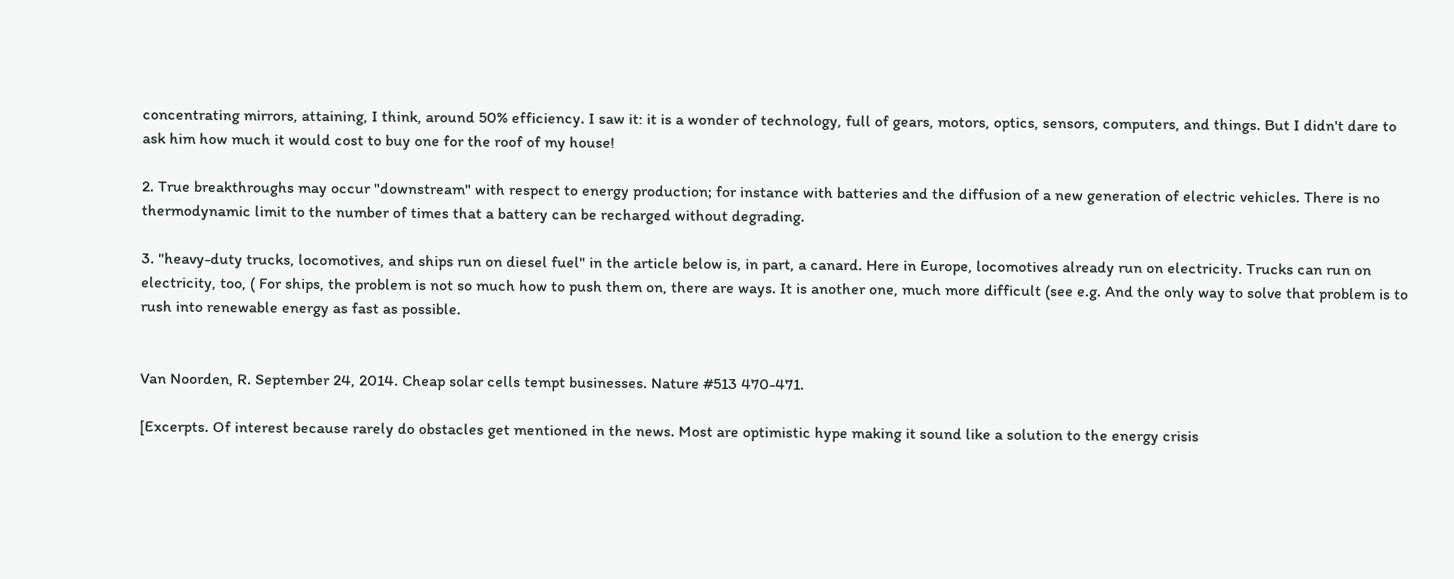concentrating mirrors, attaining, I think, around 50% efficiency. I saw it: it is a wonder of technology, full of gears, motors, optics, sensors, computers, and things. But I didn't dare to ask him how much it would cost to buy one for the roof of my house!

2. True breakthroughs may occur "downstream" with respect to energy production; for instance with batteries and the diffusion of a new generation of electric vehicles. There is no thermodynamic limit to the number of times that a battery can be recharged without degrading.

3. "heavy-duty trucks, locomotives, and ships run on diesel fuel" in the article below is, in part, a canard. Here in Europe, locomotives already run on electricity. Trucks can run on electricity, too, ( For ships, the problem is not so much how to push them on, there are ways. It is another one, much more difficult (see e.g. And the only way to solve that problem is to rush into renewable energy as fast as possible.


Van Noorden, R. September 24, 2014. Cheap solar cells tempt businesses. Nature #513 470-471.

[Excerpts. Of interest because rarely do obstacles get mentioned in the news. Most are optimistic hype making it sound like a solution to the energy crisis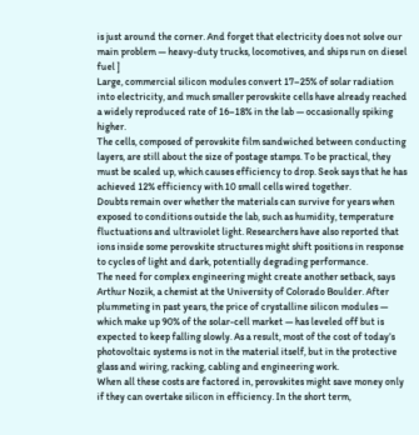is just around the corner. And forget that electricity does not solve our main problem — heavy-duty trucks, locomotives, and ships run on diesel fuel ]
Large, commercial silicon modules convert 17–25% of solar radiation into electricity, and much smaller perovskite cells have already reached a widely reproduced rate of 16–18% in the lab — occasionally spiking higher.
The cells, composed of perovskite film sandwiched between conducting layers, are still about the size of postage stamps. To be practical, they must be scaled up, which causes efficiency to drop. Seok says that he has achieved 12% efficiency with 10 small cells wired together.
Doubts remain over whether the materials can survive for years when exposed to conditions outside the lab, such as humidity, temperature fluctuations and ultraviolet light. Researchers have also reported that ions inside some perovskite structures might shift positions in response to cycles of light and dark, potentially degrading performance.
The need for complex engineering might create another setback, says Arthur Nozik, a chemist at the University of Colorado Boulder. After plummeting in past years, the price of crystalline silicon modules — which make up 90% of the solar-cell market — has leveled off but is expected to keep falling slowly. As a result, most of the cost of today’s photovoltaic systems is not in the material itself, but in the protective glass and wiring, racking, cabling and engineering work.
When all these costs are factored in, perovskites might save money only if they can overtake silicon in efficiency. In the short term,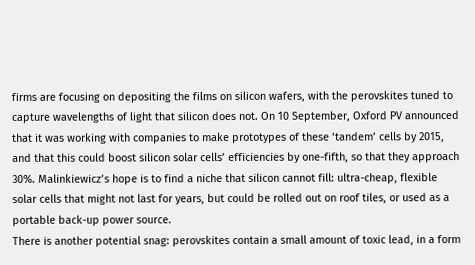firms are focusing on depositing the films on silicon wafers, with the perovskites tuned to capture wavelengths of light that silicon does not. On 10 September, Oxford PV announced that it was working with companies to make prototypes of these ‘tandem’ cells by 2015, and that this could boost silicon solar cells’ efficiencies by one-fifth, so that they approach 30%. Malinkiewicz’s hope is to find a niche that silicon cannot fill: ultra-cheap, flexible solar cells that might not last for years, but could be rolled out on roof tiles, or used as a portable back-up power source.
There is another potential snag: perovskites contain a small amount of toxic lead, in a form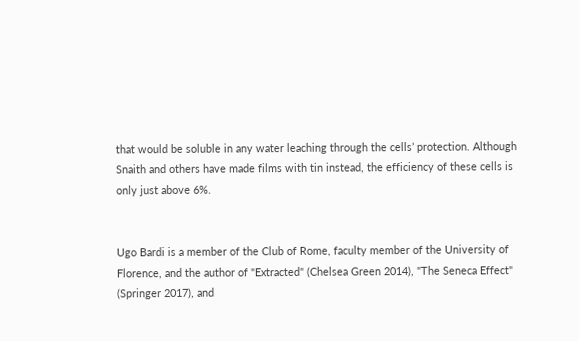that would be soluble in any water leaching through the cells’ protection. Although Snaith and others have made films with tin instead, the efficiency of these cells is only just above 6%.


Ugo Bardi is a member of the Club of Rome, faculty member of the University of Florence, and the author of "Extracted" (Chelsea Green 2014), "The Seneca Effect" (Springer 2017), and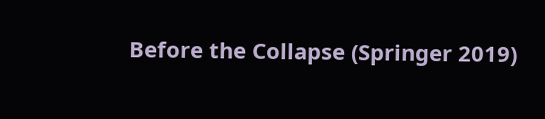Before the Collapse (Springer 2019)